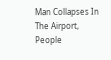Man Collapses In The Airport, People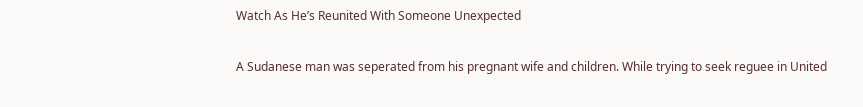Watch As He’s Reunited With Someone Unexpected

A Sudanese man was seperated from his pregnant wife and children. While trying to seek reguee in United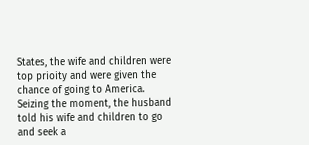States, the wife and children were top prioity and were given the chance of going to America. Seizing the moment, the husband told his wife and children to go and seek a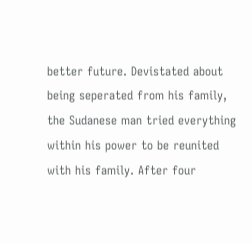better future. Devistated about being seperated from his family, the Sudanese man tried everything within his power to be reunited with his family. After four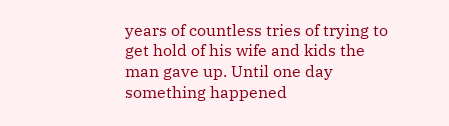years of countless tries of trying to get hold of his wife and kids the man gave up. Until one day something happened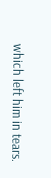which left him in tears.